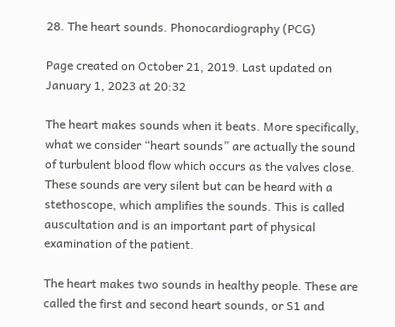28. The heart sounds. Phonocardiography (PCG)

Page created on October 21, 2019. Last updated on January 1, 2023 at 20:32

The heart makes sounds when it beats. More specifically, what we consider “heart sounds” are actually the sound of turbulent blood flow which occurs as the valves close. These sounds are very silent but can be heard with a stethoscope, which amplifies the sounds. This is called auscultation and is an important part of physical examination of the patient.

The heart makes two sounds in healthy people. These are called the first and second heart sounds, or S1 and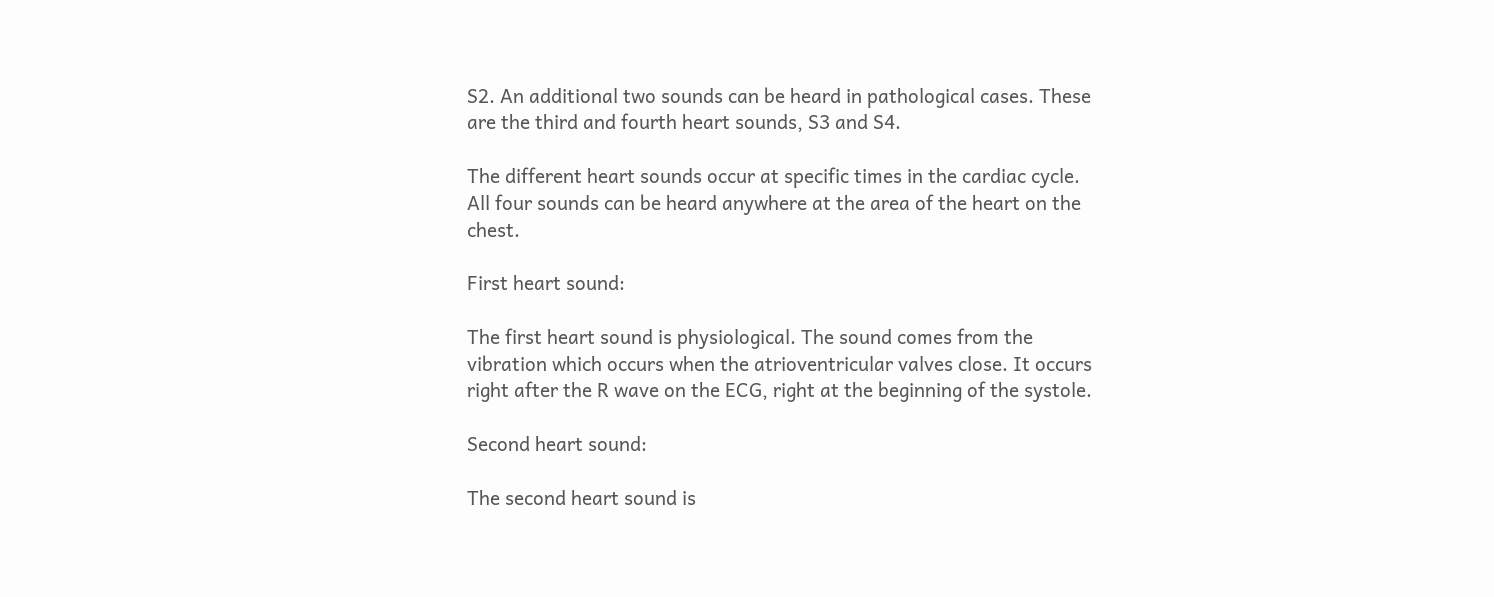S2. An additional two sounds can be heard in pathological cases. These are the third and fourth heart sounds, S3 and S4.

The different heart sounds occur at specific times in the cardiac cycle. All four sounds can be heard anywhere at the area of the heart on the chest.

First heart sound:

The first heart sound is physiological. The sound comes from the vibration which occurs when the atrioventricular valves close. It occurs right after the R wave on the ECG, right at the beginning of the systole.

Second heart sound:

The second heart sound is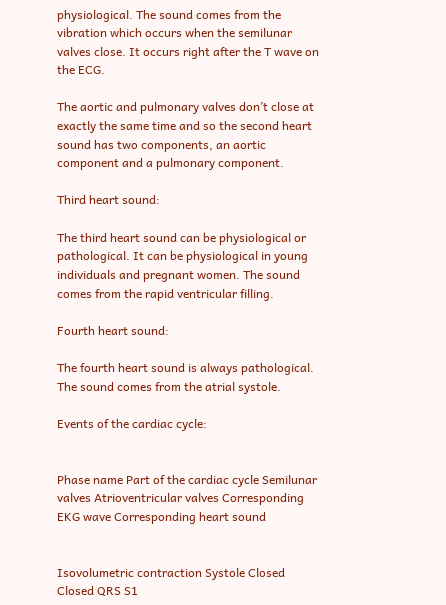physiological. The sound comes from the vibration which occurs when the semilunar valves close. It occurs right after the T wave on the ECG.

The aortic and pulmonary valves don’t close at exactly the same time and so the second heart sound has two components, an aortic component and a pulmonary component.

Third heart sound:

The third heart sound can be physiological or pathological. It can be physiological in young individuals and pregnant women. The sound comes from the rapid ventricular filling.

Fourth heart sound:

The fourth heart sound is always pathological. The sound comes from the atrial systole.

Events of the cardiac cycle:


Phase name Part of the cardiac cycle Semilunar valves Atrioventricular valves Corresponding EKG wave Corresponding heart sound


Isovolumetric contraction Systole Closed Closed QRS S1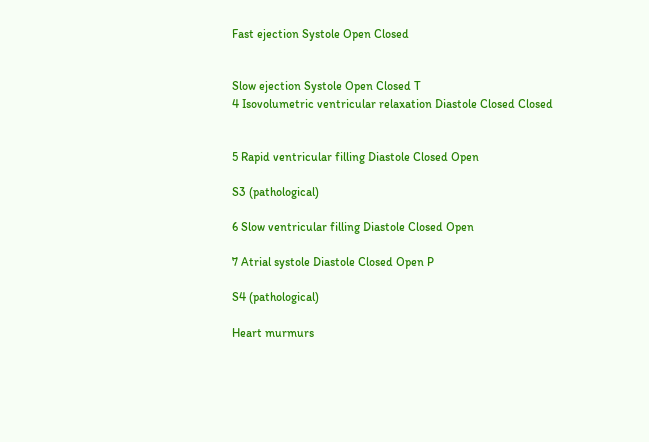Fast ejection Systole Open Closed


Slow ejection Systole Open Closed T
4 Isovolumetric ventricular relaxation Diastole Closed Closed


5 Rapid ventricular filling Diastole Closed Open

S3 (pathological)

6 Slow ventricular filling Diastole Closed Open

7 Atrial systole Diastole Closed Open P

S4 (pathological)

Heart murmurs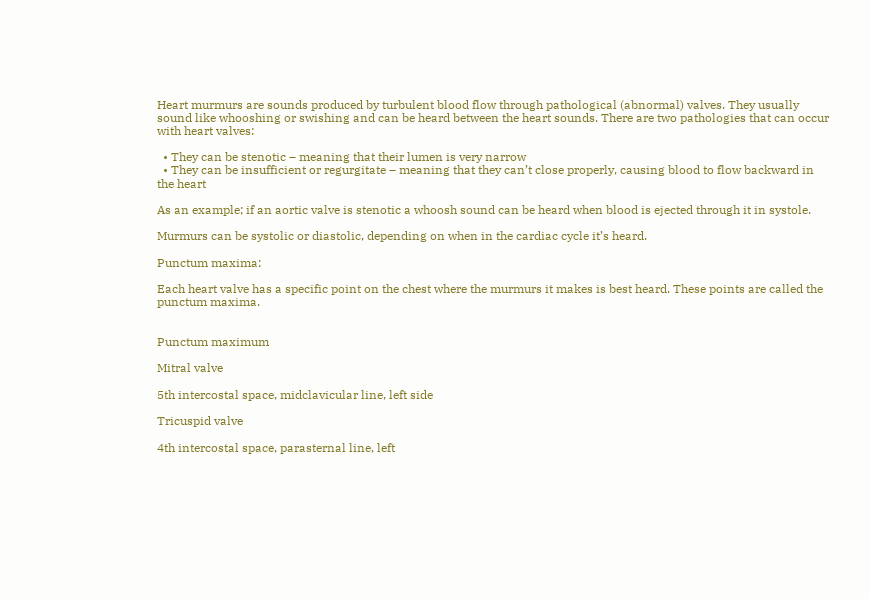Heart murmurs are sounds produced by turbulent blood flow through pathological (abnormal) valves. They usually sound like whooshing or swishing and can be heard between the heart sounds. There are two pathologies that can occur with heart valves:

  • They can be stenotic – meaning that their lumen is very narrow
  • They can be insufficient or regurgitate – meaning that they can’t close properly, causing blood to flow backward in the heart

As an example; if an aortic valve is stenotic a whoosh sound can be heard when blood is ejected through it in systole.

Murmurs can be systolic or diastolic, depending on when in the cardiac cycle it’s heard.

Punctum maxima:

Each heart valve has a specific point on the chest where the murmurs it makes is best heard. These points are called the punctum maxima.


Punctum maximum

Mitral valve

5th intercostal space, midclavicular line, left side

Tricuspid valve

4th intercostal space, parasternal line, left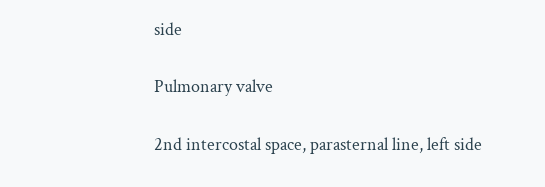side

Pulmonary valve

2nd intercostal space, parasternal line, left side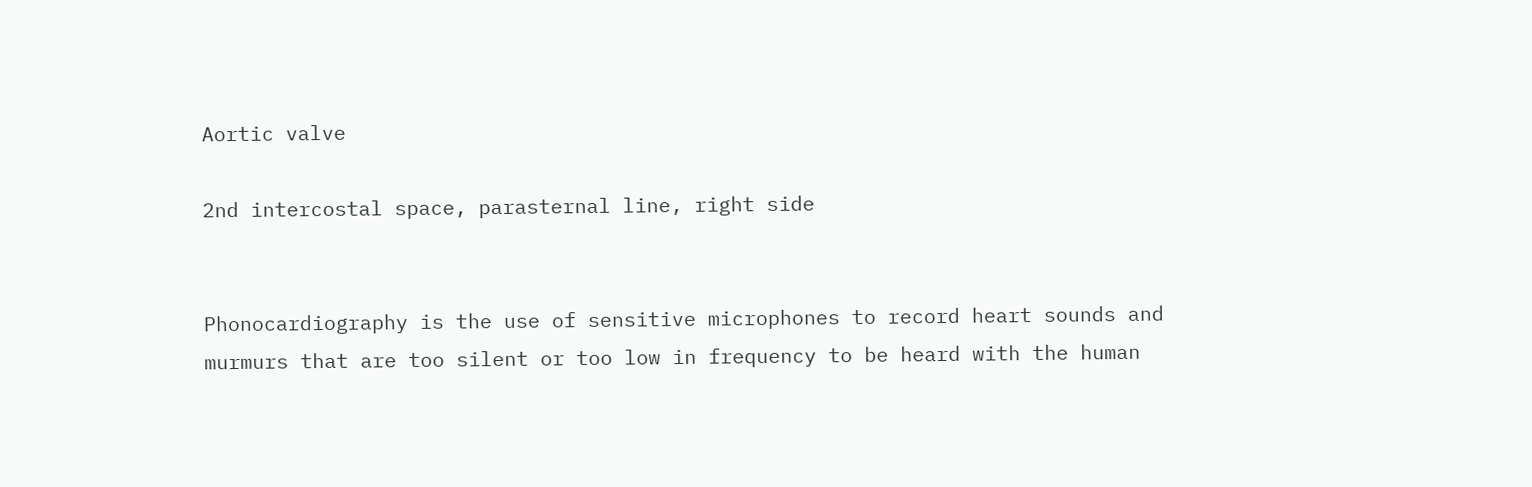Aortic valve

2nd intercostal space, parasternal line, right side


Phonocardiography is the use of sensitive microphones to record heart sounds and murmurs that are too silent or too low in frequency to be heard with the human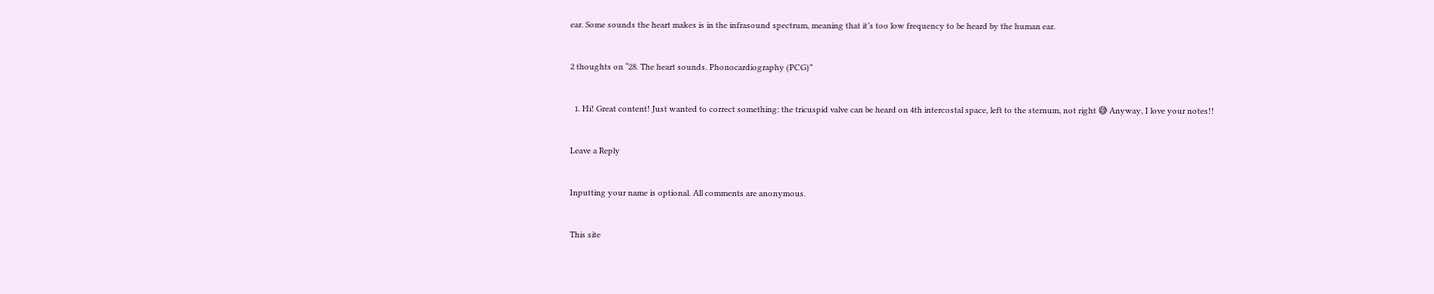ear. Some sounds the heart makes is in the infrasound spectrum, meaning that it’s too low frequency to be heard by the human ear.

2 thoughts on “28. The heart sounds. Phonocardiography (PCG)”

  1. Hi! Great content! Just wanted to correct something: the tricuspid valve can be heard on 4th intercostal space, left to the sternum, not right 😅 Anyway, I love your notes!!

Leave a Reply

Inputting your name is optional. All comments are anonymous.

This site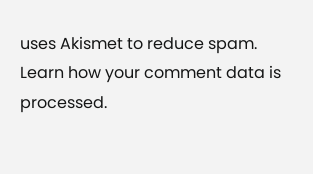uses Akismet to reduce spam. Learn how your comment data is processed.